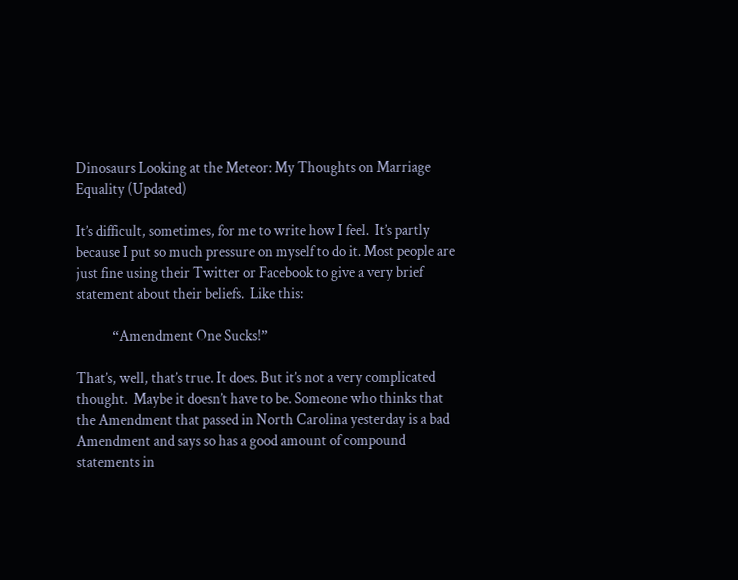Dinosaurs Looking at the Meteor: My Thoughts on Marriage Equality (Updated)

It’s difficult, sometimes, for me to write how I feel.  It’s partly because I put so much pressure on myself to do it. Most people are just fine using their Twitter or Facebook to give a very brief statement about their beliefs.  Like this:

            “Amendment One Sucks!”

That’s, well, that’s true. It does. But it’s not a very complicated thought.  Maybe it doesn’t have to be. Someone who thinks that the Amendment that passed in North Carolina yesterday is a bad Amendment and says so has a good amount of compound statements in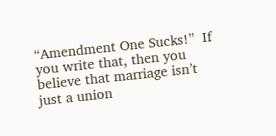“Amendment One Sucks!”  If you write that, then you believe that marriage isn’t just a union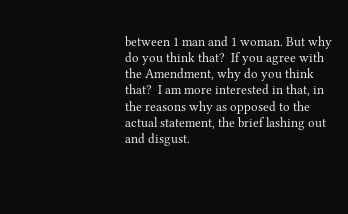between 1 man and 1 woman. But why do you think that?  If you agree with the Amendment, why do you think that?  I am more interested in that, in the reasons why as opposed to the actual statement, the brief lashing out and disgust.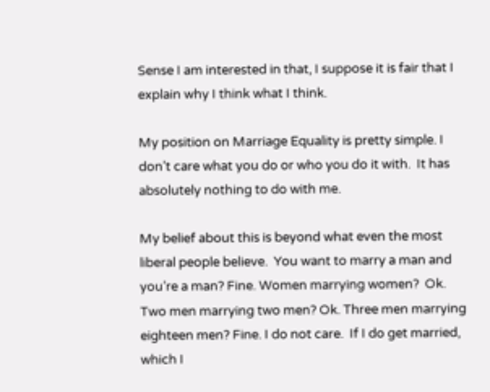Sense I am interested in that, I suppose it is fair that I explain why I think what I think.

My position on Marriage Equality is pretty simple. I don’t care what you do or who you do it with.  It has absolutely nothing to do with me.

My belief about this is beyond what even the most liberal people believe.  You want to marry a man and you’re a man? Fine. Women marrying women?  Ok. Two men marrying two men? Ok. Three men marrying eighteen men? Fine. I do not care.  If I do get married, which I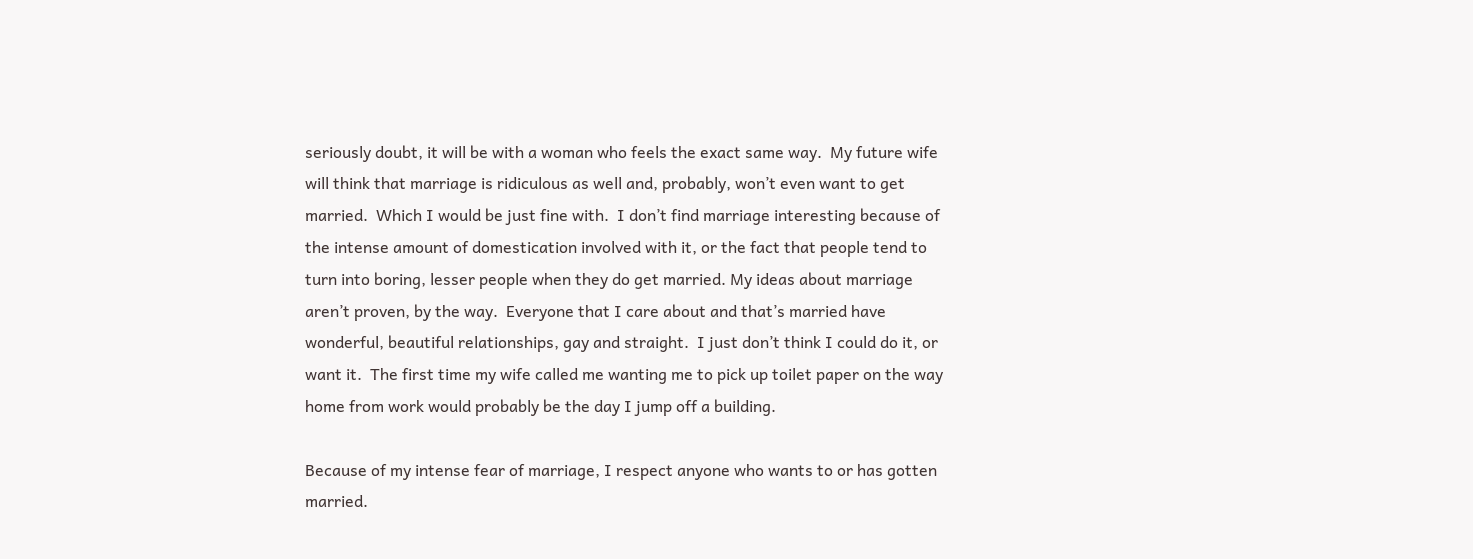seriously doubt, it will be with a woman who feels the exact same way.  My future wife will think that marriage is ridiculous as well and, probably, won’t even want to get married.  Which I would be just fine with.  I don’t find marriage interesting because of the intense amount of domestication involved with it, or the fact that people tend to turn into boring, lesser people when they do get married. My ideas about marriage aren’t proven, by the way.  Everyone that I care about and that’s married have wonderful, beautiful relationships, gay and straight.  I just don’t think I could do it, or want it.  The first time my wife called me wanting me to pick up toilet paper on the way home from work would probably be the day I jump off a building.

Because of my intense fear of marriage, I respect anyone who wants to or has gotten married.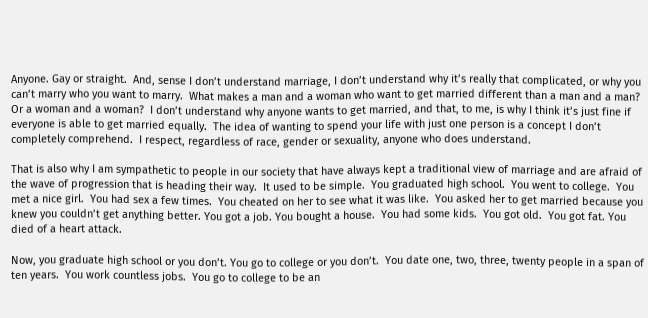Anyone. Gay or straight.  And, sense I don’t understand marriage, I don’t understand why it’s really that complicated, or why you can’t marry who you want to marry.  What makes a man and a woman who want to get married different than a man and a man? Or a woman and a woman?  I don’t understand why anyone wants to get married, and that, to me, is why I think it’s just fine if everyone is able to get married equally.  The idea of wanting to spend your life with just one person is a concept I don’t completely comprehend.  I respect, regardless of race, gender or sexuality, anyone who does understand.

That is also why I am sympathetic to people in our society that have always kept a traditional view of marriage and are afraid of the wave of progression that is heading their way.  It used to be simple.  You graduated high school.  You went to college.  You met a nice girl.  You had sex a few times.  You cheated on her to see what it was like.  You asked her to get married because you knew you couldn’t get anything better. You got a job. You bought a house.  You had some kids.  You got old.  You got fat. You died of a heart attack.

Now, you graduate high school or you don’t. You go to college or you don’t.  You date one, two, three, twenty people in a span of ten years.  You work countless jobs.  You go to college to be an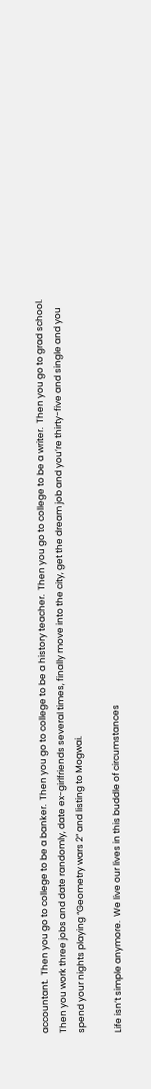accountant.  Then you go to college to be a banker.  Then you go to college to be a history teacher.  Then you go to college to be a writer.  Then you go to grad school.  Then you work three jobs and date randomly, date ex-girlfriends several times, finally move into the city, get the dream job and you’re thirty-five and single and you spend your nights playing “Geometry wars 2” and listing to Mogwai.

Life isn’t simple anymore.  We live our lives in this buddle of circumstances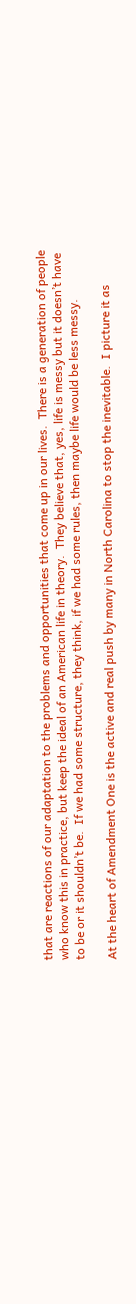that are reactions of our adaptation to the problems and opportunities that come up in our lives.  There is a generation of people who know this in practice, but keep the ideal of an American life in theory.  They believe that, yes, life is messy but it doesn’t have to be or it shouldn’t be.  If we had some structure, they think, if we had some rules, then maybe life would be less messy.

At the heart of Amendment One is the active and real push by many in North Carolina to stop the inevitable.  I picture it as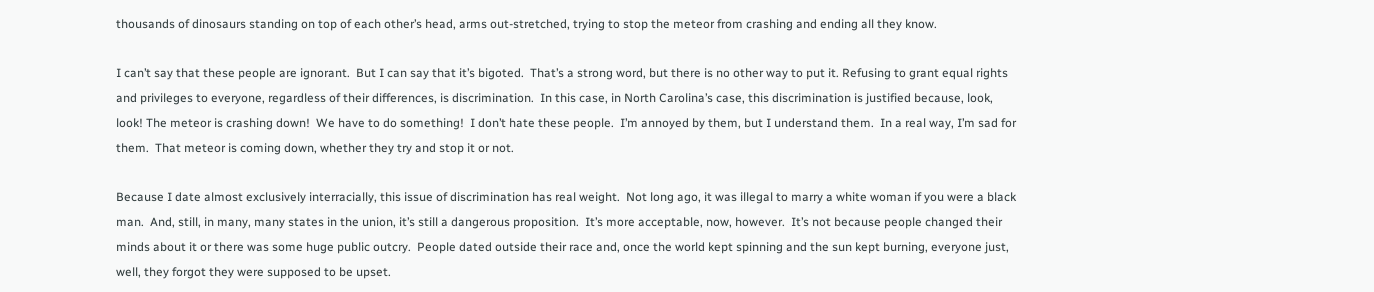thousands of dinosaurs standing on top of each other’s head, arms out-stretched, trying to stop the meteor from crashing and ending all they know.

I can’t say that these people are ignorant.  But I can say that it’s bigoted.  That’s a strong word, but there is no other way to put it. Refusing to grant equal rights and privileges to everyone, regardless of their differences, is discrimination.  In this case, in North Carolina’s case, this discrimination is justified because, look, look! The meteor is crashing down!  We have to do something!  I don’t hate these people.  I’m annoyed by them, but I understand them.  In a real way, I’m sad for them.  That meteor is coming down, whether they try and stop it or not.

Because I date almost exclusively interracially, this issue of discrimination has real weight.  Not long ago, it was illegal to marry a white woman if you were a black man.  And, still, in many, many states in the union, it’s still a dangerous proposition.  It’s more acceptable, now, however.  It’s not because people changed their minds about it or there was some huge public outcry.  People dated outside their race and, once the world kept spinning and the sun kept burning, everyone just, well, they forgot they were supposed to be upset.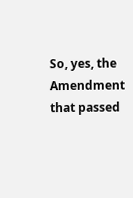So, yes, the Amendment that passed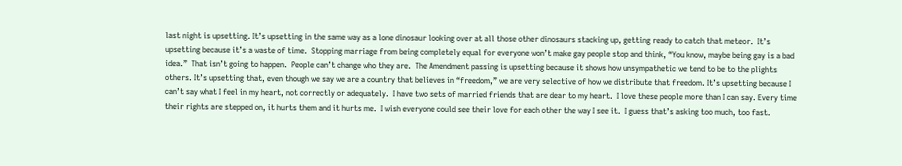last night is upsetting. It’s upsetting in the same way as a lone dinosaur looking over at all those other dinosaurs stacking up, getting ready to catch that meteor.  It’s upsetting because it’s a waste of time.  Stopping marriage from being completely equal for everyone won’t make gay people stop and think, “You know, maybe being gay is a bad idea.”  That isn’t going to happen.  People can’t change who they are.  The Amendment passing is upsetting because it shows how unsympathetic we tend to be to the plights others. It’s upsetting that, even though we say we are a country that believes in “freedom,” we are very selective of how we distribute that freedom. It’s upsetting because I can’t say what I feel in my heart, not correctly or adequately.  I have two sets of married friends that are dear to my heart.  I love these people more than I can say. Every time their rights are stepped on, it hurts them and it hurts me.  I wish everyone could see their love for each other the way I see it.  I guess that’s asking too much, too fast.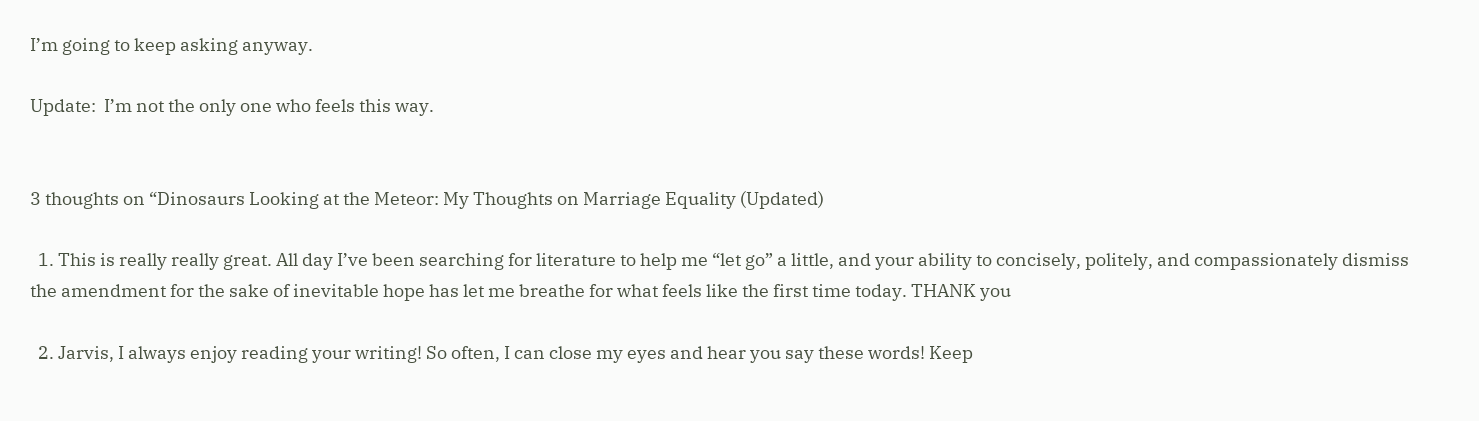I’m going to keep asking anyway.

Update:  I’m not the only one who feels this way.


3 thoughts on “Dinosaurs Looking at the Meteor: My Thoughts on Marriage Equality (Updated)

  1. This is really really great. All day I’ve been searching for literature to help me “let go” a little, and your ability to concisely, politely, and compassionately dismiss the amendment for the sake of inevitable hope has let me breathe for what feels like the first time today. THANK you

  2. Jarvis, I always enjoy reading your writing! So often, I can close my eyes and hear you say these words! Keep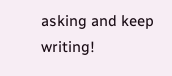asking and keep writing!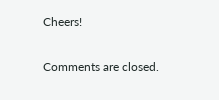Cheers!

Comments are closed.